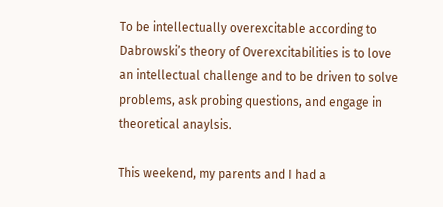To be intellectually overexcitable according to Dabrowski’s theory of Overexcitabilities is to love an intellectual challenge and to be driven to solve problems, ask probing questions, and engage in theoretical anaylsis.

This weekend, my parents and I had a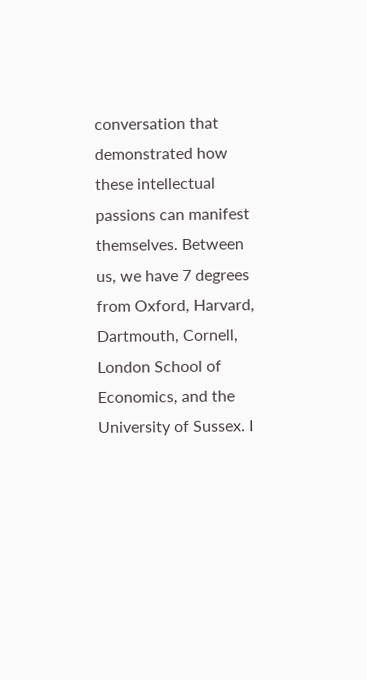conversation that demonstrated how these intellectual passions can manifest themselves. Between us, we have 7 degrees from Oxford, Harvard, Dartmouth, Cornell, London School of Economics, and the University of Sussex. I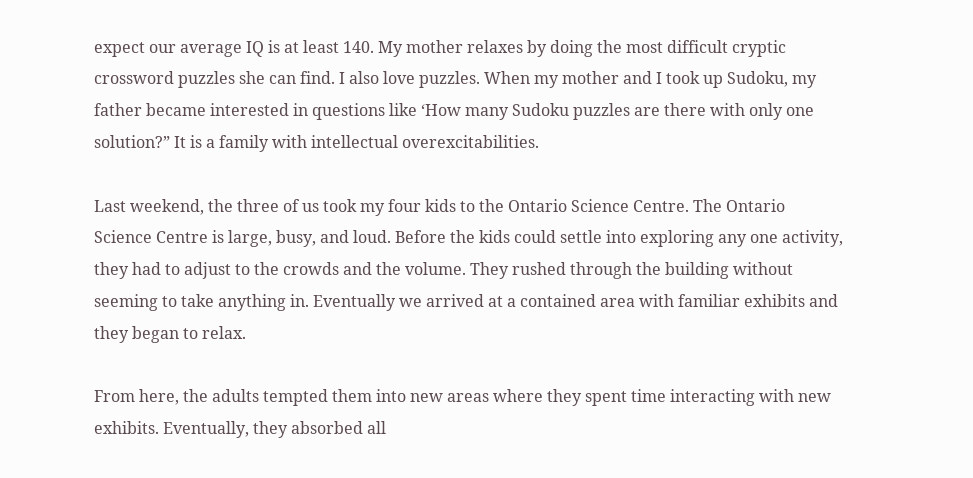expect our average IQ is at least 140. My mother relaxes by doing the most difficult cryptic crossword puzzles she can find. I also love puzzles. When my mother and I took up Sudoku, my father became interested in questions like ‘How many Sudoku puzzles are there with only one solution?” It is a family with intellectual overexcitabilities.

Last weekend, the three of us took my four kids to the Ontario Science Centre. The Ontario Science Centre is large, busy, and loud. Before the kids could settle into exploring any one activity, they had to adjust to the crowds and the volume. They rushed through the building without seeming to take anything in. Eventually we arrived at a contained area with familiar exhibits and they began to relax.

From here, the adults tempted them into new areas where they spent time interacting with new exhibits. Eventually, they absorbed all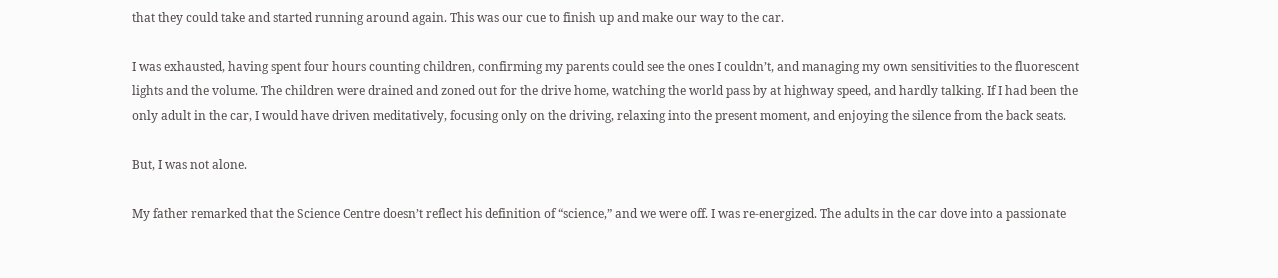that they could take and started running around again. This was our cue to finish up and make our way to the car.

I was exhausted, having spent four hours counting children, confirming my parents could see the ones I couldn’t, and managing my own sensitivities to the fluorescent lights and the volume. The children were drained and zoned out for the drive home, watching the world pass by at highway speed, and hardly talking. If I had been the only adult in the car, I would have driven meditatively, focusing only on the driving, relaxing into the present moment, and enjoying the silence from the back seats.

But, I was not alone.

My father remarked that the Science Centre doesn’t reflect his definition of “science,” and we were off. I was re-energized. The adults in the car dove into a passionate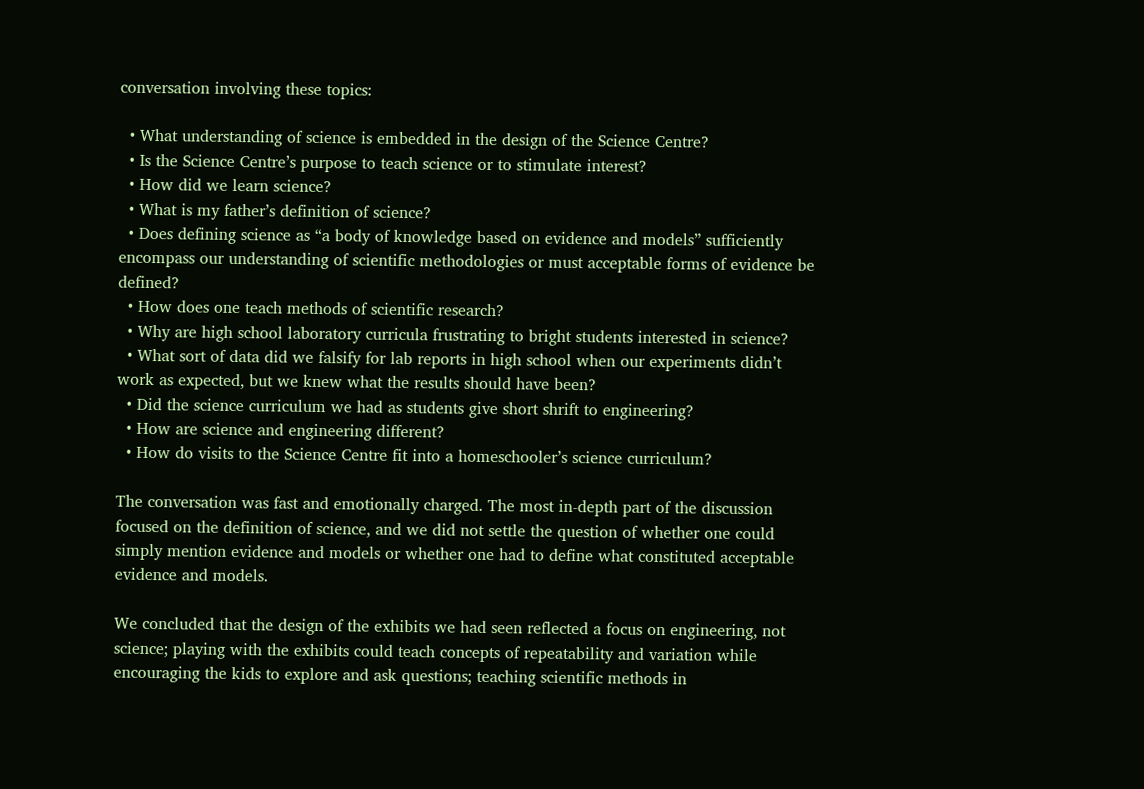conversation involving these topics:

  • What understanding of science is embedded in the design of the Science Centre?
  • Is the Science Centre’s purpose to teach science or to stimulate interest?
  • How did we learn science?
  • What is my father’s definition of science?
  • Does defining science as “a body of knowledge based on evidence and models” sufficiently encompass our understanding of scientific methodologies or must acceptable forms of evidence be defined?
  • How does one teach methods of scientific research?
  • Why are high school laboratory curricula frustrating to bright students interested in science?
  • What sort of data did we falsify for lab reports in high school when our experiments didn’t work as expected, but we knew what the results should have been?
  • Did the science curriculum we had as students give short shrift to engineering?
  • How are science and engineering different?
  • How do visits to the Science Centre fit into a homeschooler’s science curriculum?

The conversation was fast and emotionally charged. The most in-depth part of the discussion focused on the definition of science, and we did not settle the question of whether one could simply mention evidence and models or whether one had to define what constituted acceptable evidence and models.

We concluded that the design of the exhibits we had seen reflected a focus on engineering, not science; playing with the exhibits could teach concepts of repeatability and variation while encouraging the kids to explore and ask questions; teaching scientific methods in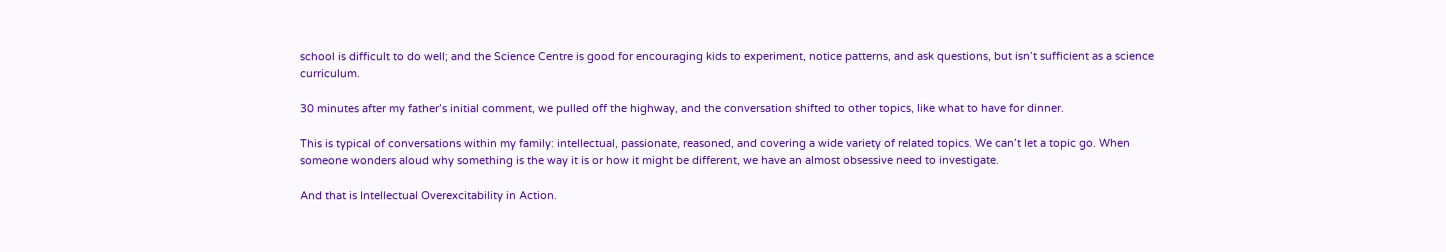school is difficult to do well; and the Science Centre is good for encouraging kids to experiment, notice patterns, and ask questions, but isn’t sufficient as a science curriculum.

30 minutes after my father’s initial comment, we pulled off the highway, and the conversation shifted to other topics, like what to have for dinner.

This is typical of conversations within my family: intellectual, passionate, reasoned, and covering a wide variety of related topics. We can’t let a topic go. When someone wonders aloud why something is the way it is or how it might be different, we have an almost obsessive need to investigate.

And that is Intellectual Overexcitability in Action.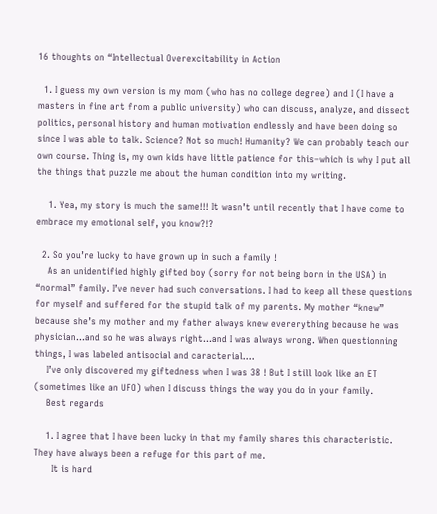16 thoughts on “Intellectual Overexcitability in Action

  1. I guess my own version is my mom (who has no college degree) and I (I have a masters in fine art from a public university) who can discuss, analyze, and dissect politics, personal history and human motivation endlessly and have been doing so since I was able to talk. Science? Not so much! Humanity? We can probably teach our own course. Thing is, my own kids have little patience for this–which is why I put all the things that puzzle me about the human condition into my writing.

    1. Yea, my story is much the same!!! It wasn’t until recently that I have come to embrace my emotional self, you know?!?

  2. So you’re lucky to have grown up in such a family !
    As an unidentified highly gifted boy (sorry for not being born in the USA) in “normal” family. I’ve never had such conversations. I had to keep all these questions for myself and suffered for the stupid talk of my parents. My mother “knew” because she’s my mother and my father always knew evererything because he was physician…and so he was always right…and I was always wrong. When questionning things, I was labeled antisocial and caracterial….
    I’ve only discovered my giftedness when I was 38 ! But I still look like an ET (sometimes like an UFO) when I discuss things the way you do in your family.
    Best regards

    1. I agree that I have been lucky in that my family shares this characteristic. They have always been a refuge for this part of me.
      It is hard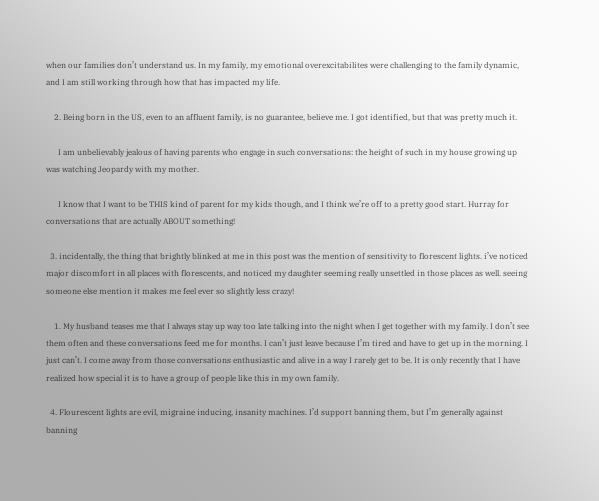when our families don’t understand us. In my family, my emotional overexcitabilites were challenging to the family dynamic, and I am still working through how that has impacted my life.

    2. Being born in the US, even to an affluent family, is no guarantee, believe me. I got identified, but that was pretty much it.

      I am unbelievably jealous of having parents who engage in such conversations: the height of such in my house growing up was watching Jeopardy with my mother.

      I know that I want to be THIS kind of parent for my kids though, and I think we’re off to a pretty good start. Hurray for conversations that are actually ABOUT something!

  3. incidentally, the thing that brightly blinked at me in this post was the mention of sensitivity to florescent lights. i’ve noticed major discomfort in all places with florescents, and noticed my daughter seeming really unsettled in those places as well. seeing someone else mention it makes me feel ever so slightly less crazy!

    1. My husband teases me that I always stay up way too late talking into the night when I get together with my family. I don’t see them often and these conversations feed me for months. I can’t just leave because I’m tired and have to get up in the morning. I just can’t. I come away from those conversations enthusiastic and alive in a way I rarely get to be. It is only recently that I have realized how special it is to have a group of people like this in my own family.

  4. Flourescent lights are evil, migraine inducing, insanity machines. I’d support banning them, but I’m generally against banning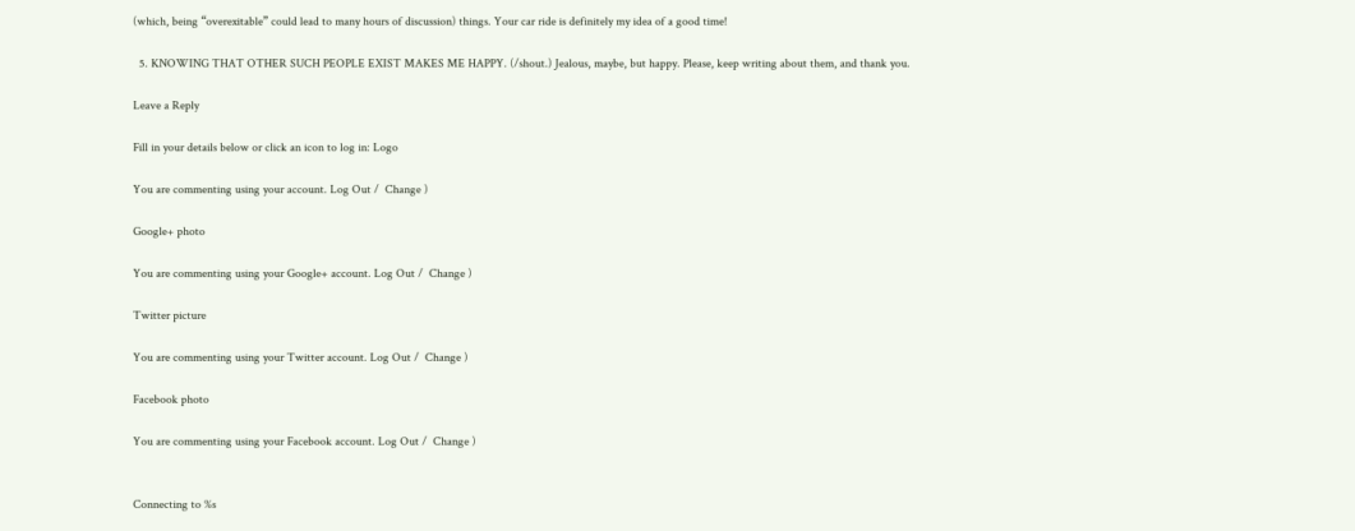(which, being “overexitable” could lead to many hours of discussion) things. Your car ride is definitely my idea of a good time!

  5. KNOWING THAT OTHER SUCH PEOPLE EXIST MAKES ME HAPPY. (/shout.) Jealous, maybe, but happy. Please, keep writing about them, and thank you.

Leave a Reply

Fill in your details below or click an icon to log in: Logo

You are commenting using your account. Log Out /  Change )

Google+ photo

You are commenting using your Google+ account. Log Out /  Change )

Twitter picture

You are commenting using your Twitter account. Log Out /  Change )

Facebook photo

You are commenting using your Facebook account. Log Out /  Change )


Connecting to %s